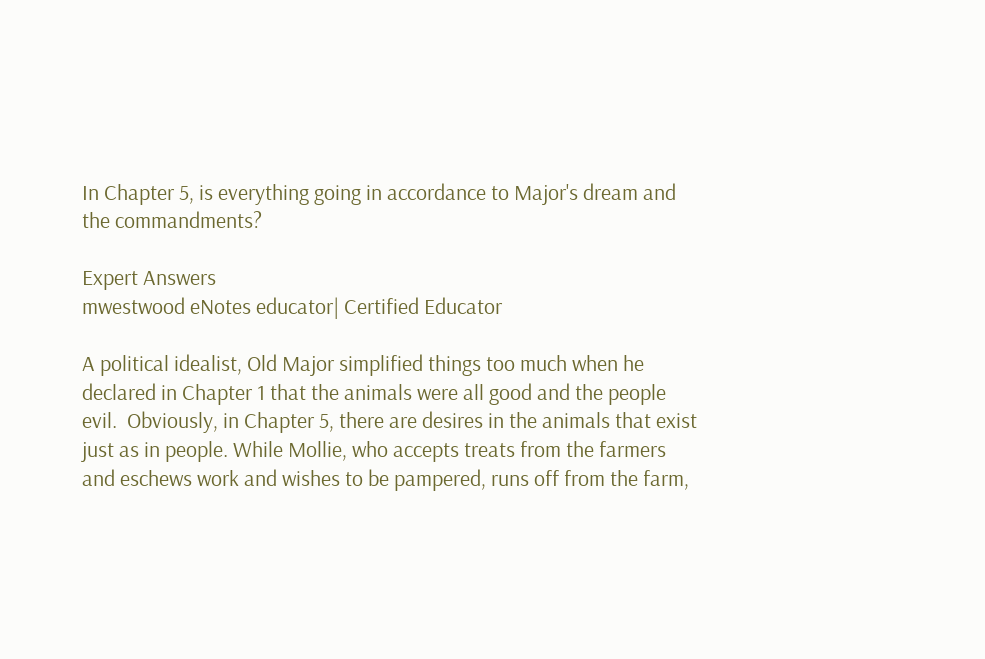In Chapter 5, is everything going in accordance to Major's dream and the commandments?

Expert Answers
mwestwood eNotes educator| Certified Educator

A political idealist, Old Major simplified things too much when he declared in Chapter 1 that the animals were all good and the people evil.  Obviously, in Chapter 5, there are desires in the animals that exist just as in people. While Mollie, who accepts treats from the farmers and eschews work and wishes to be pampered, runs off from the farm,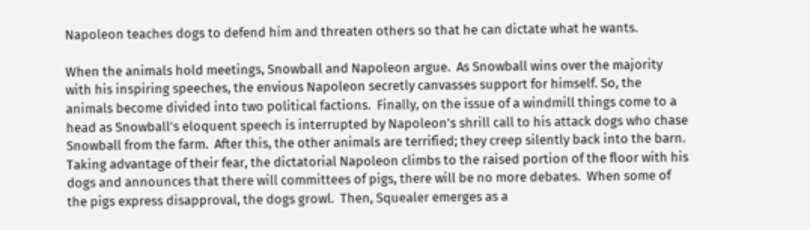Napoleon teaches dogs to defend him and threaten others so that he can dictate what he wants.

When the animals hold meetings, Snowball and Napoleon argue.  As Snowball wins over the majority with his inspiring speeches, the envious Napoleon secretly canvasses support for himself. So, the animals become divided into two political factions.  Finally, on the issue of a windmill things come to a head as Snowball's eloquent speech is interrupted by Napoleon's shrill call to his attack dogs who chase Snowball from the farm.  After this, the other animals are terrified; they creep silently back into the barn.  Taking advantage of their fear, the dictatorial Napoleon climbs to the raised portion of the floor with his dogs and announces that there will committees of pigs, there will be no more debates.  When some of the pigs express disapproval, the dogs growl.  Then, Squealer emerges as a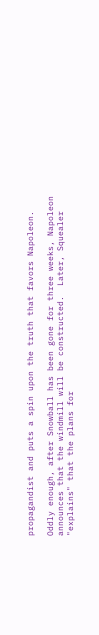propagandist and puts a spin upon the truth that favors Napoleon.

Oddly enough, after Snowball has been gone for three weeks, Napoleon announces that the windmill will be constructed.  Later, Squealer "explains" that the plans for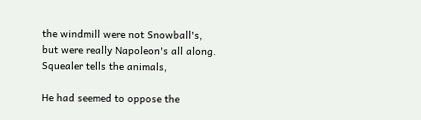the windmill were not Snowball's, but were really Napoleon's all along. Squealer tells the animals,

He had seemed to oppose the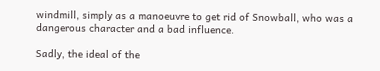windmill, simply as a manoeuvre to get rid of Snowball, who was a dangerous character and a bad influence.

Sadly, the ideal of the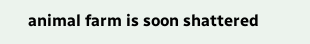animal farm is soon shattered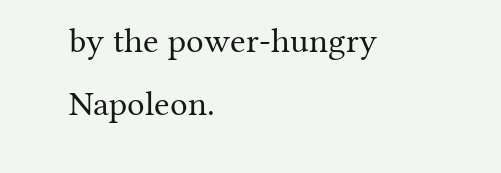by the power-hungry Napoleon.